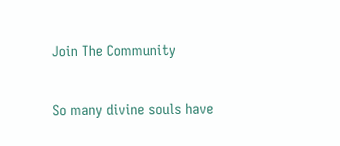Join The Community

So many divine souls have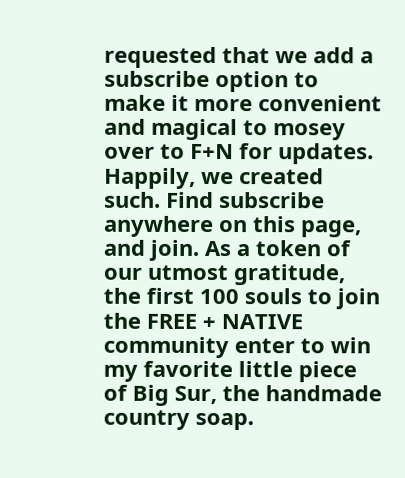requested that we add a subscribe option to make it more convenient and magical to mosey over to F+N for updates. Happily, we created such. Find subscribe anywhere on this page, and join. As a token of our utmost gratitude, the first 100 souls to join the FREE + NATIVE community enter to win my favorite little piece of Big Sur, the handmade country soap.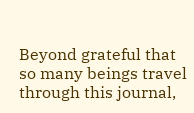Beyond grateful that so many beings travel through this journal,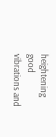heightening good vibrations and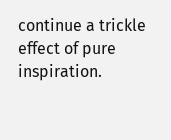continue a trickle effect of pure inspiration.